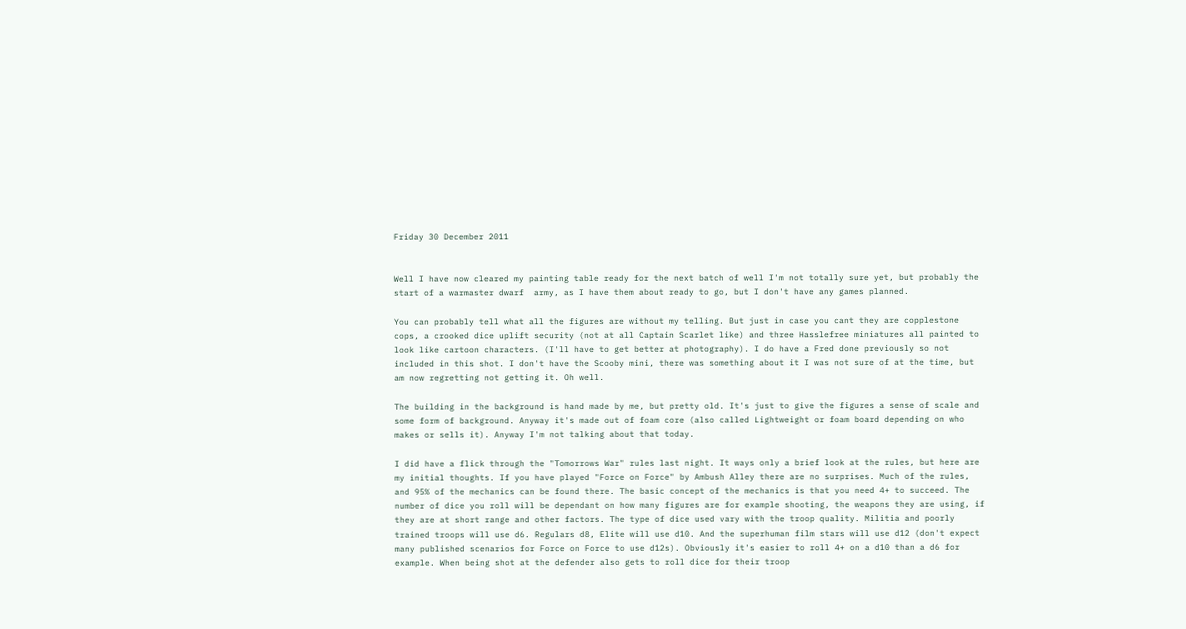Friday 30 December 2011


Well I have now cleared my painting table ready for the next batch of well I'm not totally sure yet, but probably the start of a warmaster dwarf  army, as I have them about ready to go, but I don't have any games planned.

You can probably tell what all the figures are without my telling. But just in case you cant they are copplestone cops, a crooked dice uplift security (not at all Captain Scarlet like) and three Hasslefree miniatures all painted to look like cartoon characters. (I'll have to get better at photography). I do have a Fred done previously so not included in this shot. I don't have the Scooby mini, there was something about it I was not sure of at the time, but am now regretting not getting it. Oh well.

The building in the background is hand made by me, but pretty old. It's just to give the figures a sense of scale and some form of background. Anyway it's made out of foam core (also called Lightweight or foam board depending on who makes or sells it). Anyway I'm not talking about that today.

I did have a flick through the "Tomorrows War" rules last night. It ways only a brief look at the rules, but here are my initial thoughts. If you have played "Force on Force" by Ambush Alley there are no surprises. Much of the rules, and 95% of the mechanics can be found there. The basic concept of the mechanics is that you need 4+ to succeed. The number of dice you roll will be dependant on how many figures are for example shooting, the weapons they are using, if they are at short range and other factors. The type of dice used vary with the troop quality. Militia and poorly trained troops will use d6. Regulars d8, Elite will use d10. And the superhuman film stars will use d12 (don't expect many published scenarios for Force on Force to use d12s). Obviously it's easier to roll 4+ on a d10 than a d6 for example. When being shot at the defender also gets to roll dice for their troop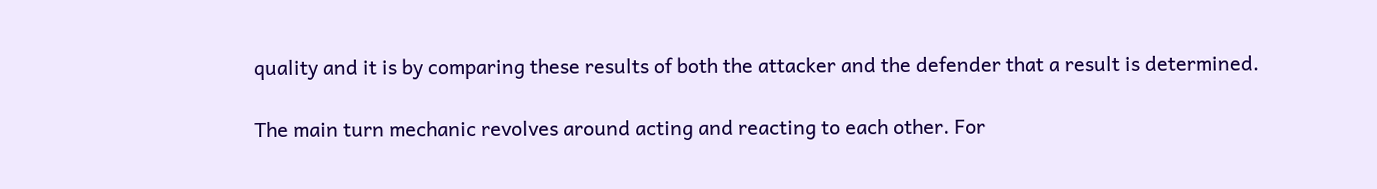quality and it is by comparing these results of both the attacker and the defender that a result is determined.

The main turn mechanic revolves around acting and reacting to each other. For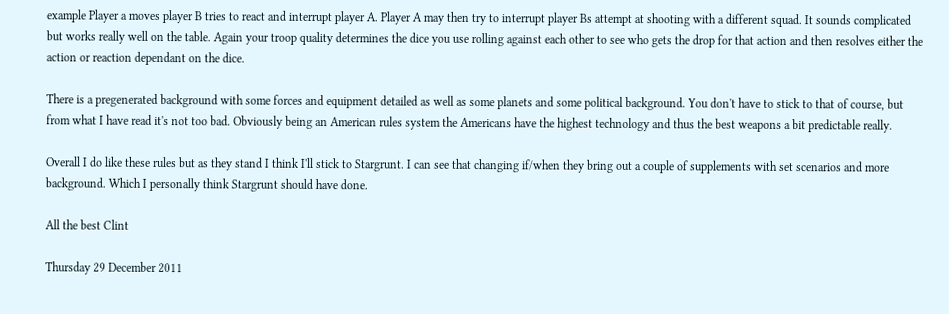example Player a moves player B tries to react and interrupt player A. Player A may then try to interrupt player Bs attempt at shooting with a different squad. It sounds complicated but works really well on the table. Again your troop quality determines the dice you use rolling against each other to see who gets the drop for that action and then resolves either the action or reaction dependant on the dice.

There is a pregenerated background with some forces and equipment detailed as well as some planets and some political background. You don't have to stick to that of course, but from what I have read it's not too bad. Obviously being an American rules system the Americans have the highest technology and thus the best weapons a bit predictable really.

Overall I do like these rules but as they stand I think I'll stick to Stargrunt. I can see that changing if/when they bring out a couple of supplements with set scenarios and more background. Which I personally think Stargrunt should have done.

All the best Clint

Thursday 29 December 2011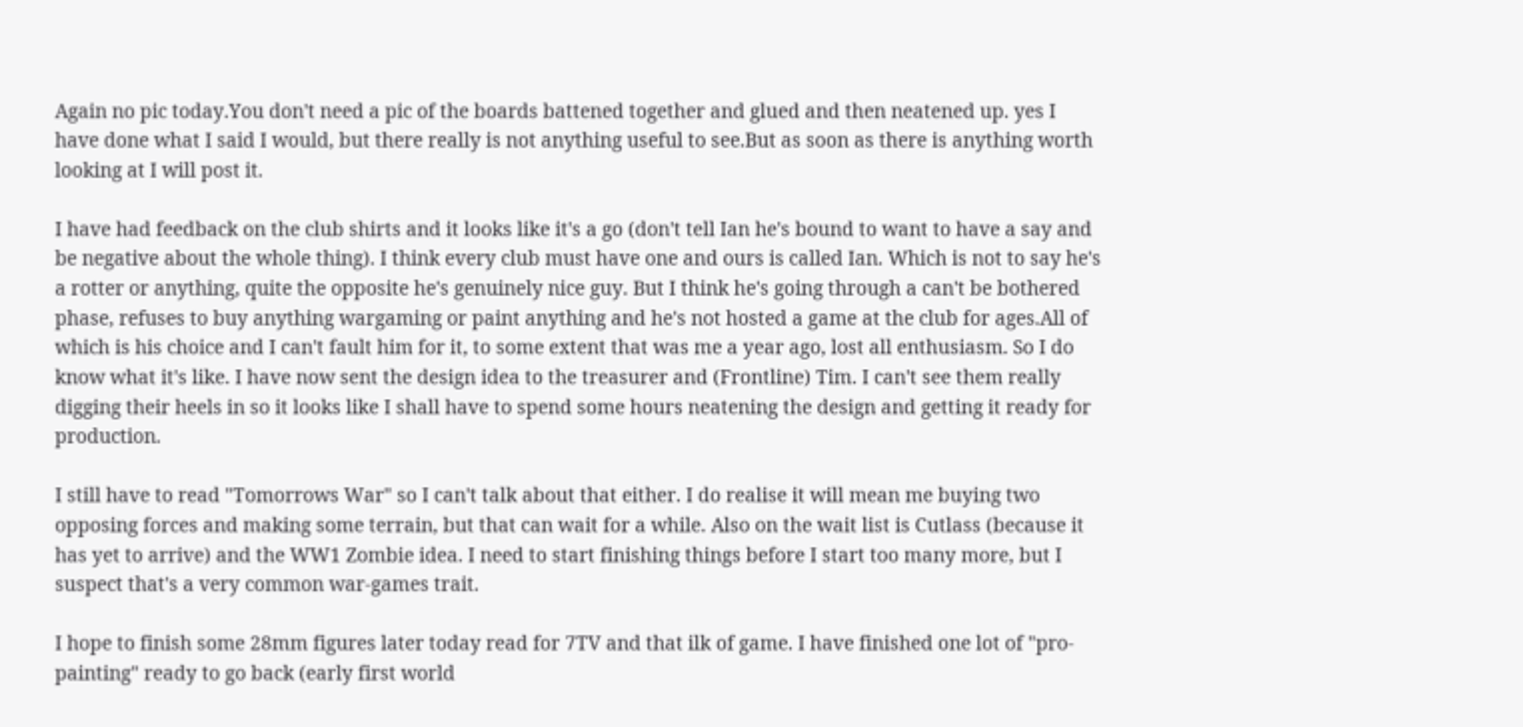Again no pic today.You don't need a pic of the boards battened together and glued and then neatened up. yes I have done what I said I would, but there really is not anything useful to see.But as soon as there is anything worth looking at I will post it.

I have had feedback on the club shirts and it looks like it's a go (don't tell Ian he's bound to want to have a say and be negative about the whole thing). I think every club must have one and ours is called Ian. Which is not to say he's a rotter or anything, quite the opposite he's genuinely nice guy. But I think he's going through a can't be bothered phase, refuses to buy anything wargaming or paint anything and he's not hosted a game at the club for ages.All of which is his choice and I can't fault him for it, to some extent that was me a year ago, lost all enthusiasm. So I do know what it's like. I have now sent the design idea to the treasurer and (Frontline) Tim. I can't see them really digging their heels in so it looks like I shall have to spend some hours neatening the design and getting it ready for production.

I still have to read "Tomorrows War" so I can't talk about that either. I do realise it will mean me buying two opposing forces and making some terrain, but that can wait for a while. Also on the wait list is Cutlass (because it has yet to arrive) and the WW1 Zombie idea. I need to start finishing things before I start too many more, but I suspect that's a very common war-games trait.

I hope to finish some 28mm figures later today read for 7TV and that ilk of game. I have finished one lot of "pro-painting" ready to go back (early first world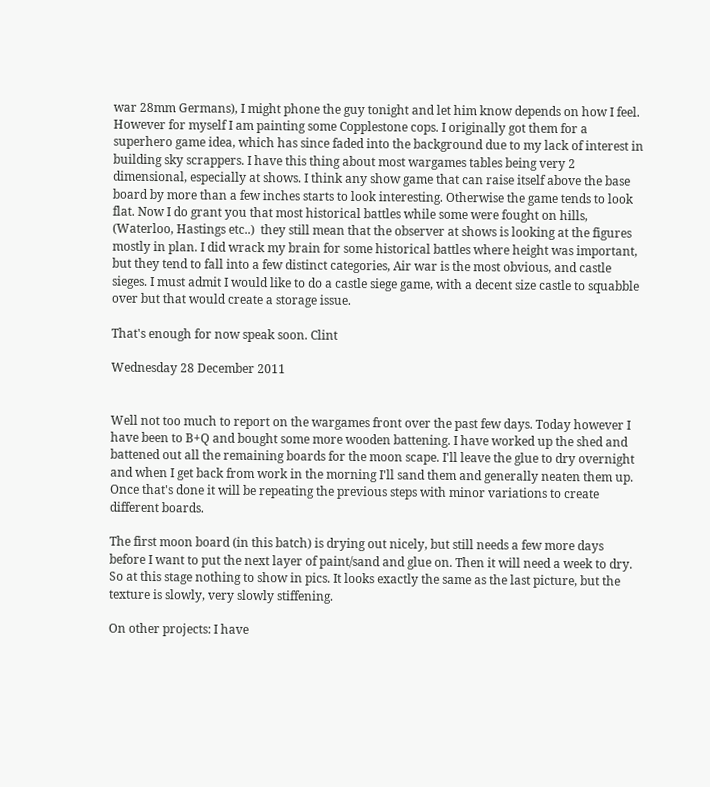war 28mm Germans), I might phone the guy tonight and let him know depends on how I feel. However for myself I am painting some Copplestone cops. I originally got them for a superhero game idea, which has since faded into the background due to my lack of interest in building sky scrappers. I have this thing about most wargames tables being very 2 dimensional, especially at shows. I think any show game that can raise itself above the base board by more than a few inches starts to look interesting. Otherwise the game tends to look flat. Now I do grant you that most historical battles while some were fought on hills, (Waterloo, Hastings etc..)  they still mean that the observer at shows is looking at the figures mostly in plan. I did wrack my brain for some historical battles where height was important, but they tend to fall into a few distinct categories, Air war is the most obvious, and castle sieges. I must admit I would like to do a castle siege game, with a decent size castle to squabble over but that would create a storage issue.

That's enough for now speak soon. Clint

Wednesday 28 December 2011


Well not too much to report on the wargames front over the past few days. Today however I have been to B+Q and bought some more wooden battening. I have worked up the shed and battened out all the remaining boards for the moon scape. I'll leave the glue to dry overnight and when I get back from work in the morning I'll sand them and generally neaten them up. Once that's done it will be repeating the previous steps with minor variations to create different boards.

The first moon board (in this batch) is drying out nicely, but still needs a few more days before I want to put the next layer of paint/sand and glue on. Then it will need a week to dry. So at this stage nothing to show in pics. It looks exactly the same as the last picture, but the texture is slowly, very slowly stiffening.

On other projects: I have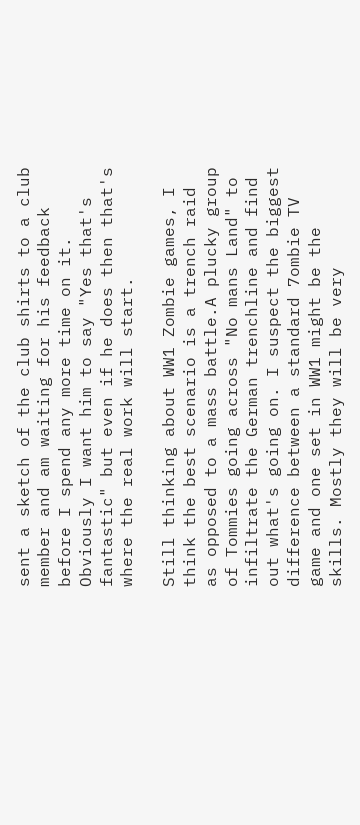sent a sketch of the club shirts to a club member and am waiting for his feedback before I spend any more time on it. Obviously I want him to say "Yes that's fantastic" but even if he does then that's where the real work will start.

Still thinking about WW1 Zombie games, I think the best scenario is a trench raid as opposed to a mass battle.A plucky group of Tommies going across "No mans Land" to infiltrate the German trenchline and find out what's going on. I suspect the biggest difference between a standard 7ombie TV game and one set in WW1 might be the skills. Mostly they will be very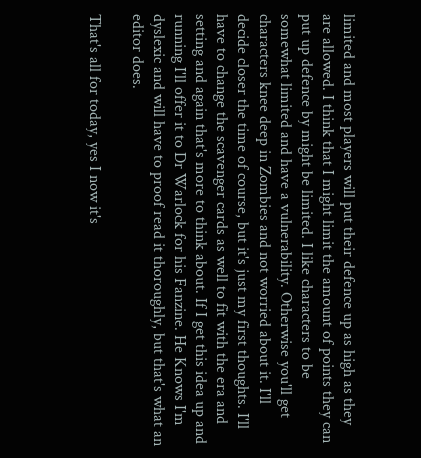limited and most players will put their defence up as high as they are allowed. I think that I might limit the amount of points they can put up defence by might be limited. I like characters to be somewhat limited and have a vulnerability. Otherwise you'll get characters knee deep in Zombies and not worried about it. I'll decide closer the time of course, but it's just my first thoughts. I'll have to change the scavenger cards as well to fit with the era and setting and again that's more to think about. If I get this idea up and running I'll offer it to Dr Warlock for his Fanzine. He Knows I'm dyslexic and will have to proof read it thoroughly, but that's what an editor does.

That's all for today, yes I now it's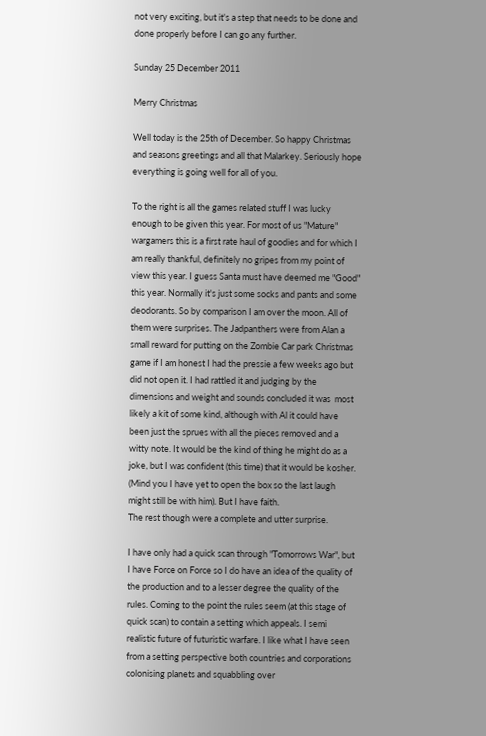not very exciting, but it's a step that needs to be done and done properly before I can go any further.

Sunday 25 December 2011

Merry Christmas

Well today is the 25th of December. So happy Christmas and seasons greetings and all that Malarkey. Seriously hope everything is going well for all of you.

To the right is all the games related stuff I was lucky enough to be given this year. For most of us "Mature" wargamers this is a first rate haul of goodies and for which I am really thankful, definitely no gripes from my point of view this year. I guess Santa must have deemed me "Good" this year. Normally it's just some socks and pants and some deodorants. So by comparison I am over the moon. All of them were surprises. The Jadpanthers were from Alan a small reward for putting on the Zombie Car park Christmas game if I am honest I had the pressie a few weeks ago but did not open it. I had rattled it and judging by the dimensions and weight and sounds concluded it was  most likely a kit of some kind, although with Al it could have been just the sprues with all the pieces removed and a witty note. It would be the kind of thing he might do as a joke, but I was confident (this time) that it would be kosher. (Mind you I have yet to open the box so the last laugh might still be with him). But I have faith.
The rest though were a complete and utter surprise.

I have only had a quick scan through "Tomorrows War", but I have Force on Force so I do have an idea of the quality of the production and to a lesser degree the quality of the rules. Coming to the point the rules seem (at this stage of quick scan) to contain a setting which appeals. I semi realistic future of futuristic warfare. I like what I have seen from a setting perspective both countries and corporations colonising planets and squabbling over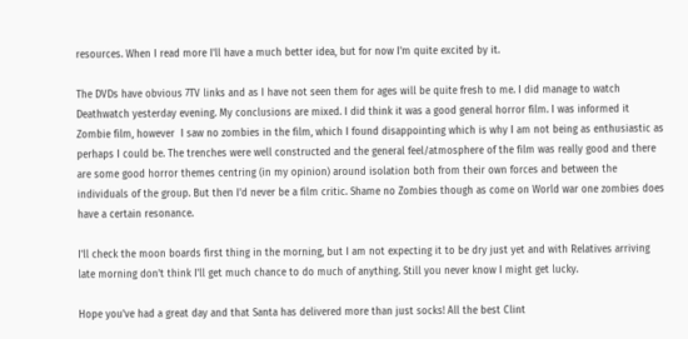resources. When I read more I'll have a much better idea, but for now I'm quite excited by it.

The DVDs have obvious 7TV links and as I have not seen them for ages will be quite fresh to me. I did manage to watch Deathwatch yesterday evening. My conclusions are mixed. I did think it was a good general horror film. I was informed it Zombie film, however  I saw no zombies in the film, which I found disappointing which is why I am not being as enthusiastic as perhaps I could be. The trenches were well constructed and the general feel/atmosphere of the film was really good and there are some good horror themes centring (in my opinion) around isolation both from their own forces and between the individuals of the group. But then I'd never be a film critic. Shame no Zombies though as come on World war one zombies does have a certain resonance.

I'll check the moon boards first thing in the morning, but I am not expecting it to be dry just yet and with Relatives arriving late morning don't think I'll get much chance to do much of anything. Still you never know I might get lucky.

Hope you've had a great day and that Santa has delivered more than just socks! All the best Clint